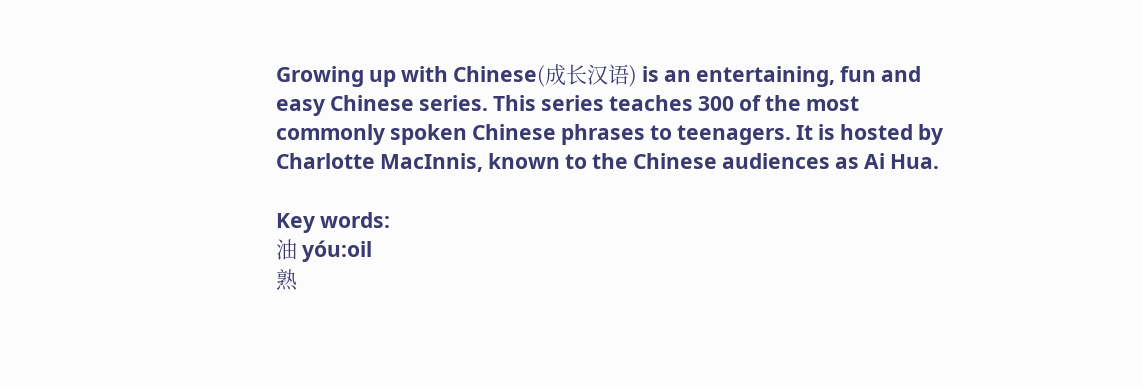Growing up with Chinese(成长汉语) is an entertaining, fun and easy Chinese series. This series teaches 300 of the most commonly spoken Chinese phrases to teenagers. It is hosted by Charlotte MacInnis, known to the Chinese audiences as Ai Hua.

Key words:
油 yóu:oil
熟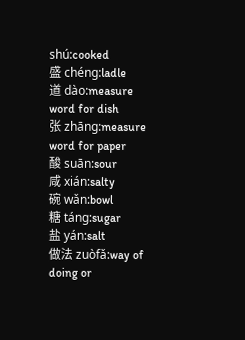shú:cooked
盛 chéng:ladle
道 dào:measure word for dish
张 zhāng:measure word for paper
酸 suān:sour
咸 xián:salty
碗 wǎn:bowl
糖 táng:sugar
盐 yán:salt
做法 zuòfǎ:way of doing or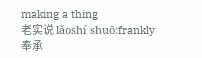making a thing
老实说 lǎoshí shuō:frankly
奉承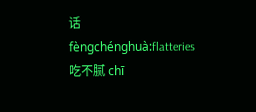话 fèngchénghuà:flatteries
吃不腻 chī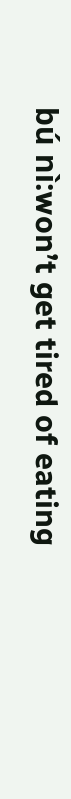bú nì:won’t get tired of eating